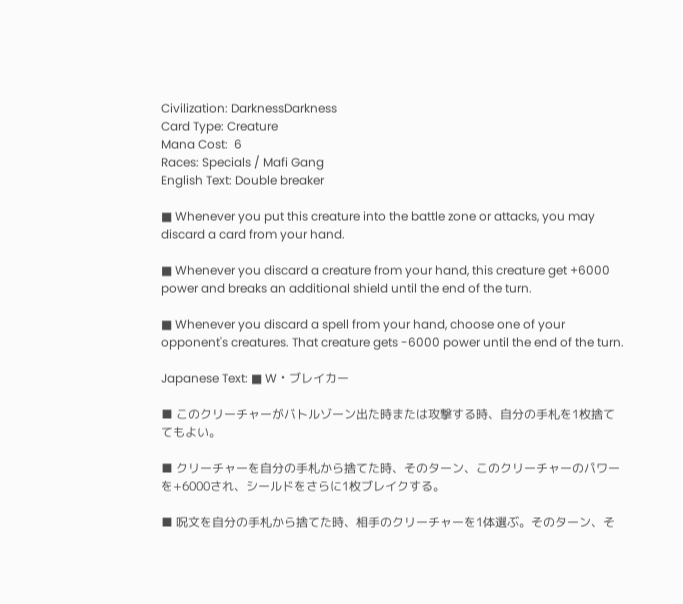Civilization: DarknessDarkness
Card Type: Creature
Mana Cost:  6
Races: Specials / Mafi Gang
English Text: Double breaker

■ Whenever you put this creature into the battle zone or attacks, you may discard a card from your hand.

■ Whenever you discard a creature from your hand, this creature get +6000 power and breaks an additional shield until the end of the turn.

■ Whenever you discard a spell from your hand, choose one of your opponent's creatures. That creature gets -6000 power until the end of the turn.

Japanese Text: ■ W・ブレイカー

■ このクリーチャーがバトルゾーン出た時または攻撃する時、自分の手札を1枚捨ててもよい。

■ クリーチャーを自分の手札から捨てた時、そのターン、このクリーチャーのパワーを+6000され、シールドをさらに1枚ブレイクする。

■ 呪文を自分の手札から捨てた時、相手のクリーチャーを1体選ぶ。そのターン、そ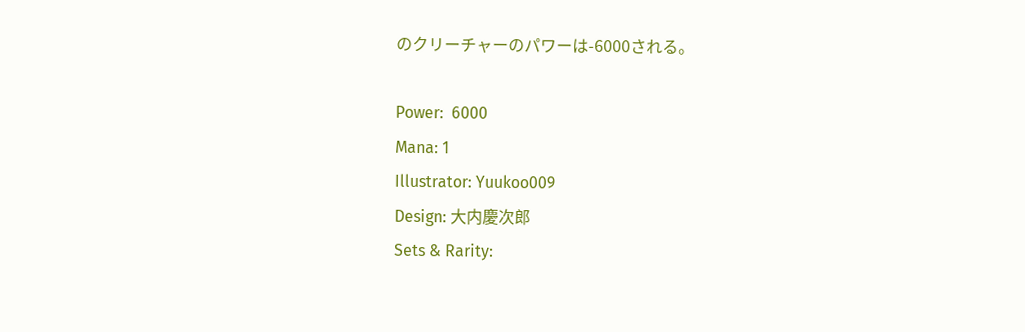のクリーチャーのパワーは-6000される。

Power:  6000
Mana: 1
Illustrator: Yuukoo009
Design: 大内慶次郎
Sets & Rarity: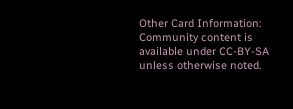Other Card Information:
Community content is available under CC-BY-SA unless otherwise noted.